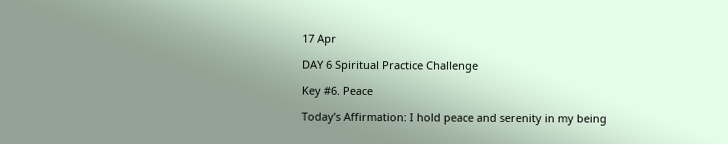17 Apr

DAY 6 Spiritual Practice Challenge

Key #6. Peace

Today’s Affirmation: I hold peace and serenity in my being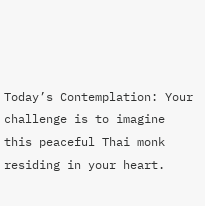Today’s Contemplation: Your challenge is to imagine this peaceful Thai monk residing in your heart.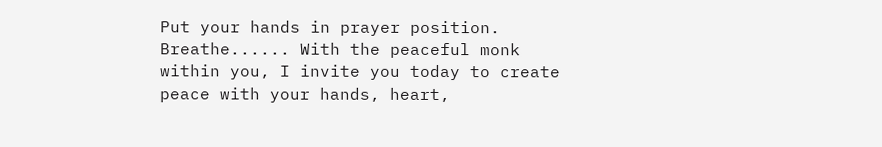Put your hands in prayer position. Breathe...... With the peaceful monk within you, I invite you today to create peace with your hands, heart,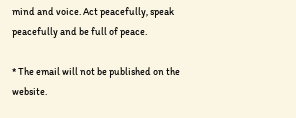mind and voice. Act peacefully, speak peacefully and be full of peace.

* The email will not be published on the website.